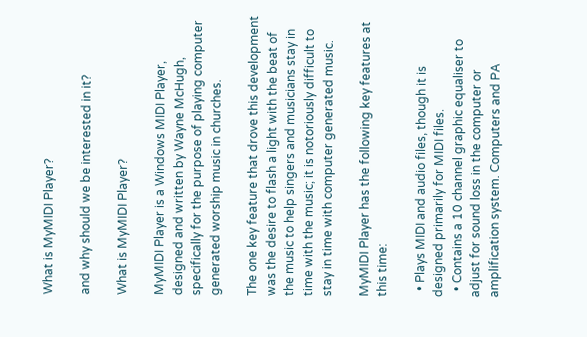What is MyMIDI Player?

and why should we be interested in it?

What is MyMIDI Player?

MyMIDI Player is a Windows MIDI Player, designed and written by Wayne McHugh, specifically for the purpose of playing computer generated worship music in churches.

The one key feature that drove this development was the desire to flash a light with the beat of the music to help singers and musicians stay in time with the music; it is notoriously difficult to stay in time with computer generated music.

MyMIDI Player has the following key features at this time:

  • Plays MIDI and audio files, though it is designed primarily for MIDI files.
  • Contains a 10 channel graphic equaliser to adjust for sound loss in the computer or amplification system. Computers and PA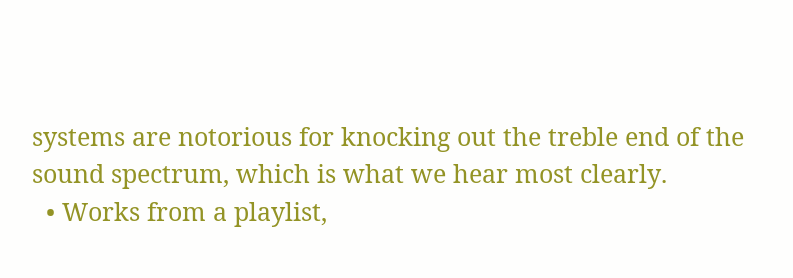systems are notorious for knocking out the treble end of the sound spectrum, which is what we hear most clearly.
  • Works from a playlist,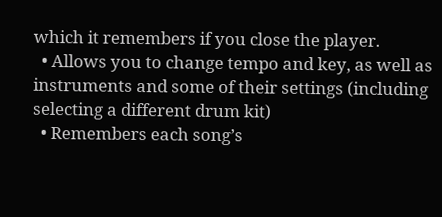which it remembers if you close the player.
  • Allows you to change tempo and key, as well as instruments and some of their settings (including selecting a different drum kit)
  • Remembers each song’s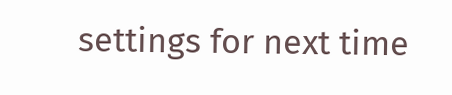settings for next time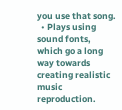you use that song.
  • Plays using sound fonts, which go a long way towards creating realistic music reproduction.